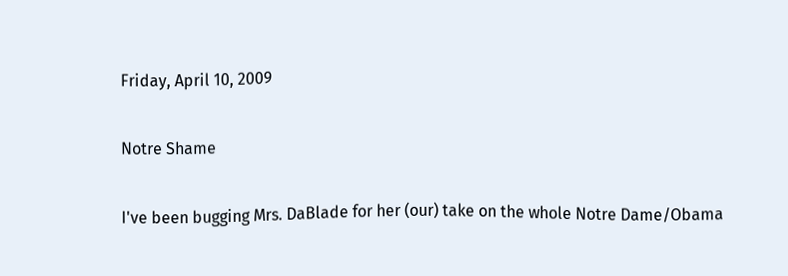Friday, April 10, 2009

Notre Shame

I've been bugging Mrs. DaBlade for her (our) take on the whole Notre Dame/Obama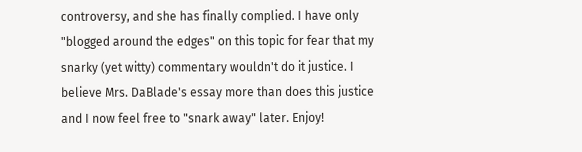controversy, and she has finally complied. I have only "blogged around the edges" on this topic for fear that my snarky (yet witty) commentary wouldn't do it justice. I believe Mrs. DaBlade's essay more than does this justice and I now feel free to "snark away" later. Enjoy!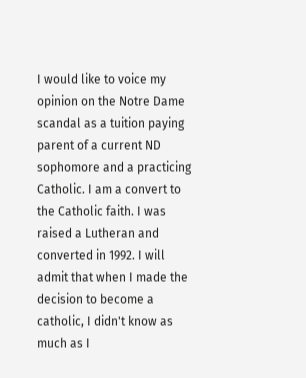I would like to voice my opinion on the Notre Dame scandal as a tuition paying parent of a current ND sophomore and a practicing Catholic. I am a convert to the Catholic faith. I was raised a Lutheran and converted in 1992. I will admit that when I made the decision to become a catholic, I didn't know as much as I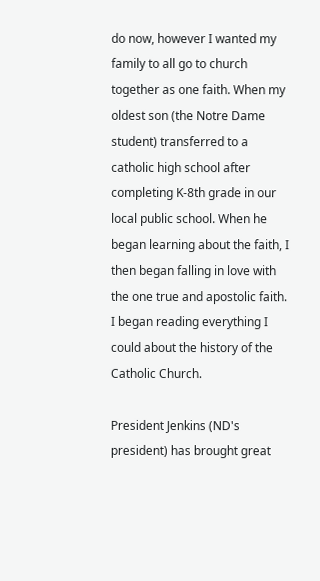do now, however I wanted my family to all go to church together as one faith. When my oldest son (the Notre Dame student) transferred to a catholic high school after completing K-8th grade in our local public school. When he began learning about the faith, I then began falling in love with the one true and apostolic faith. I began reading everything I could about the history of the Catholic Church.

President Jenkins (ND's president) has brought great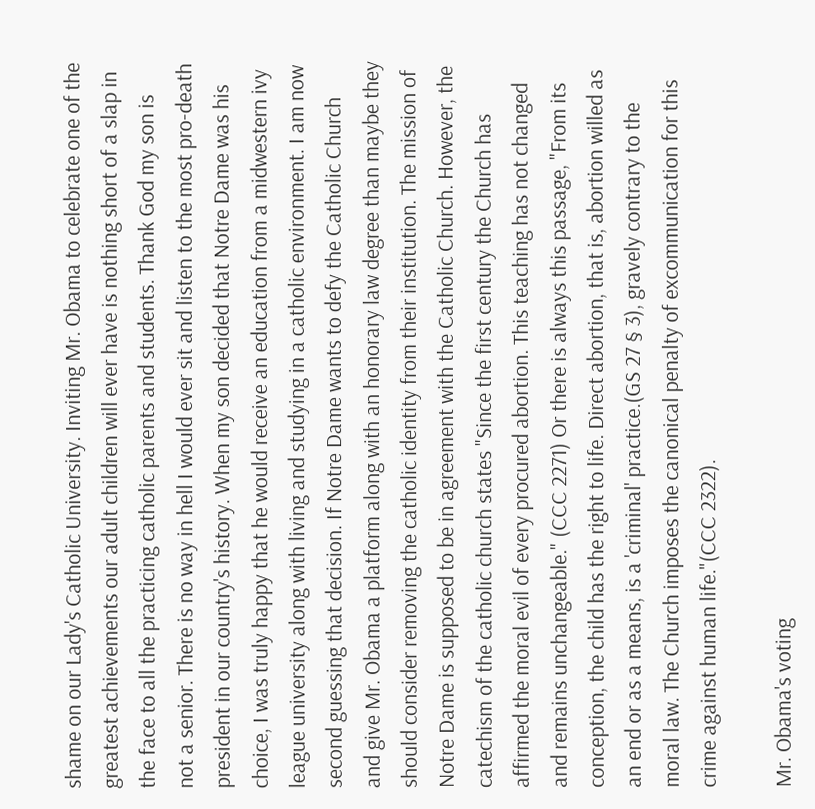shame on our Lady's Catholic University. Inviting Mr. Obama to celebrate one of the greatest achievements our adult children will ever have is nothing short of a slap in the face to all the practicing catholic parents and students. Thank God my son is not a senior. There is no way in hell I would ever sit and listen to the most pro-death president in our country's history. When my son decided that Notre Dame was his choice, I was truly happy that he would receive an education from a midwestern ivy league university along with living and studying in a catholic environment. I am now second guessing that decision. If Notre Dame wants to defy the Catholic Church and give Mr. Obama a platform along with an honorary law degree than maybe they should consider removing the catholic identity from their institution. The mission of Notre Dame is supposed to be in agreement with the Catholic Church. However, the catechism of the catholic church states "Since the first century the Church has affirmed the moral evil of every procured abortion. This teaching has not changed and remains unchangeable." (CCC 2271) Or there is always this passage, "From its conception, the child has the right to life. Direct abortion, that is, abortion willed as an end or as a means, is a 'criminal' practice.(GS 27 § 3), gravely contrary to the moral law. The Church imposes the canonical penalty of excommunication for this crime against human life."(CCC 2322).

Mr. Obama's voting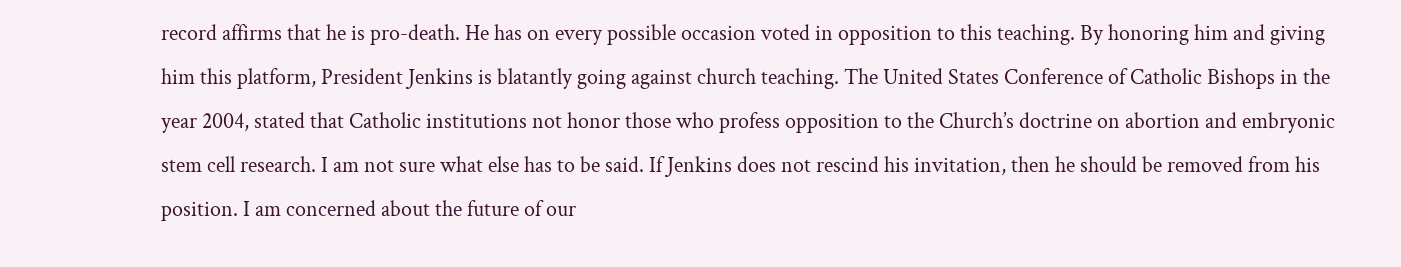record affirms that he is pro-death. He has on every possible occasion voted in opposition to this teaching. By honoring him and giving him this platform, President Jenkins is blatantly going against church teaching. The United States Conference of Catholic Bishops in the year 2004, stated that Catholic institutions not honor those who profess opposition to the Church’s doctrine on abortion and embryonic stem cell research. I am not sure what else has to be said. If Jenkins does not rescind his invitation, then he should be removed from his position. I am concerned about the future of our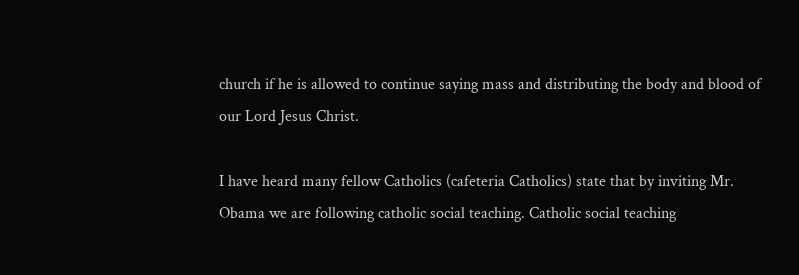church if he is allowed to continue saying mass and distributing the body and blood of our Lord Jesus Christ.

I have heard many fellow Catholics (cafeteria Catholics) state that by inviting Mr. Obama we are following catholic social teaching. Catholic social teaching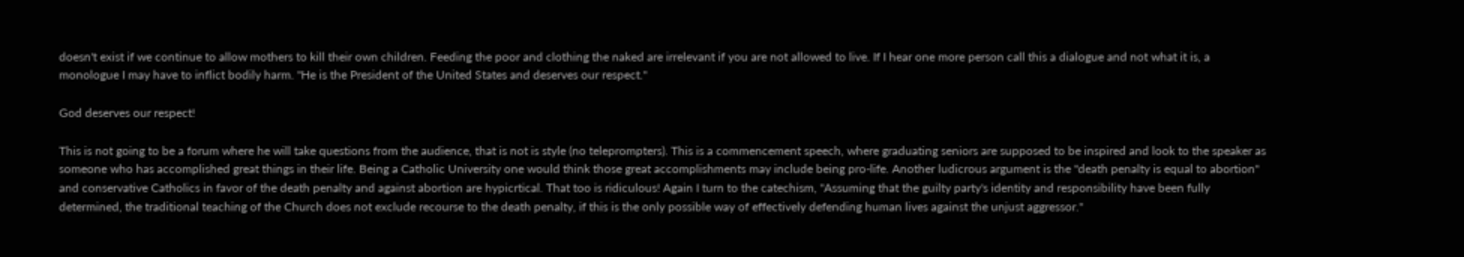doesn't exist if we continue to allow mothers to kill their own children. Feeding the poor and clothing the naked are irrelevant if you are not allowed to live. If I hear one more person call this a dialogue and not what it is, a monologue I may have to inflict bodily harm. "He is the President of the United States and deserves our respect."

God deserves our respect!

This is not going to be a forum where he will take questions from the audience, that is not is style (no teleprompters). This is a commencement speech, where graduating seniors are supposed to be inspired and look to the speaker as someone who has accomplished great things in their life. Being a Catholic University one would think those great accomplishments may include being pro-life. Another ludicrous argument is the "death penalty is equal to abortion" and conservative Catholics in favor of the death penalty and against abortion are hypicrtical. That too is ridiculous! Again I turn to the catechism, "Assuming that the guilty party's identity and responsibility have been fully determined, the traditional teaching of the Church does not exclude recourse to the death penalty, if this is the only possible way of effectively defending human lives against the unjust aggressor."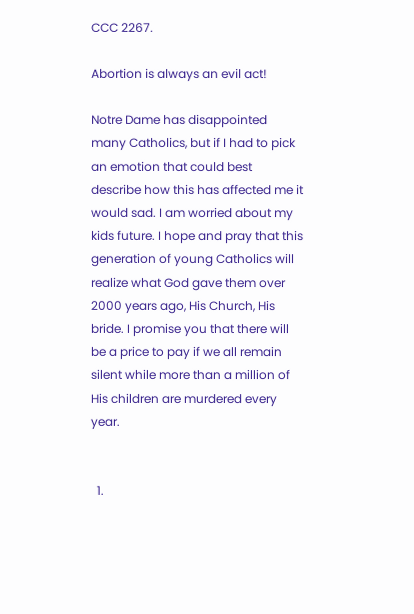CCC 2267.

Abortion is always an evil act!

Notre Dame has disappointed many Catholics, but if I had to pick an emotion that could best describe how this has affected me it would sad. I am worried about my kids future. I hope and pray that this generation of young Catholics will realize what God gave them over 2000 years ago, His Church, His bride. I promise you that there will be a price to pay if we all remain silent while more than a million of His children are murdered every year.


  1.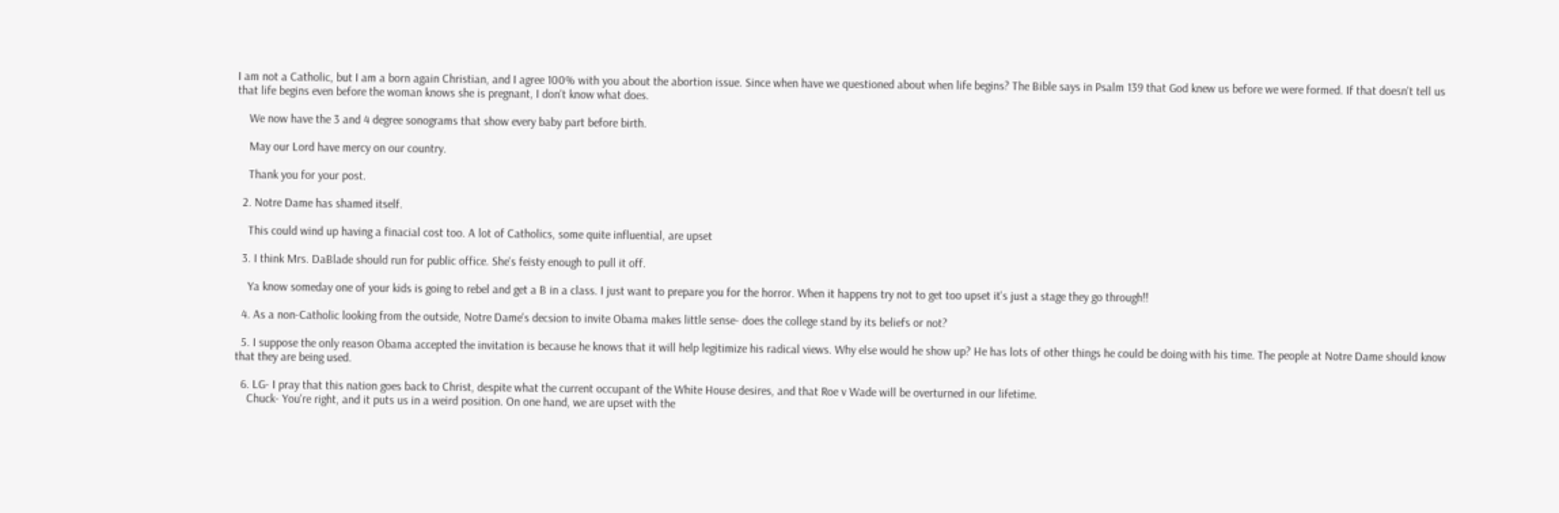I am not a Catholic, but I am a born again Christian, and I agree 100% with you about the abortion issue. Since when have we questioned about when life begins? The Bible says in Psalm 139 that God knew us before we were formed. If that doesn't tell us that life begins even before the woman knows she is pregnant, I don't know what does.

    We now have the 3 and 4 degree sonograms that show every baby part before birth.

    May our Lord have mercy on our country.

    Thank you for your post.

  2. Notre Dame has shamed itself.

    This could wind up having a finacial cost too. A lot of Catholics, some quite influential, are upset

  3. I think Mrs. DaBlade should run for public office. She's feisty enough to pull it off.

    Ya know someday one of your kids is going to rebel and get a B in a class. I just want to prepare you for the horror. When it happens try not to get too upset it's just a stage they go through!!

  4. As a non-Catholic looking from the outside, Notre Dame's decsion to invite Obama makes little sense- does the college stand by its beliefs or not?

  5. I suppose the only reason Obama accepted the invitation is because he knows that it will help legitimize his radical views. Why else would he show up? He has lots of other things he could be doing with his time. The people at Notre Dame should know that they are being used.

  6. LG- I pray that this nation goes back to Christ, despite what the current occupant of the White House desires, and that Roe v Wade will be overturned in our lifetime.
    Chuck- You're right, and it puts us in a weird position. On one hand, we are upset with the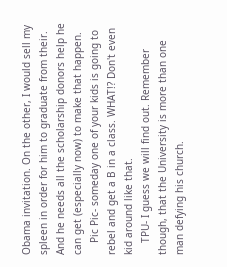Obama invitation. On the other, I would sell my spleen in order for him to graduate from their. And he needs all the scholarship donors help he can get (especially now) to make that happen.
    Pic Pic- someday one of your kids is going to rebel and get a B in a class. WHAT!? Don't even kid around like that.
    TPU- I guess we will find out. Remember though, that the University is more than one man defying his church.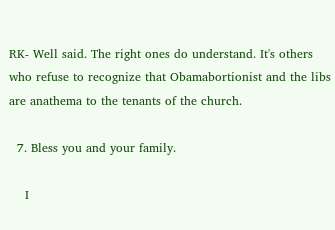RK- Well said. The right ones do understand. It's others who refuse to recognize that Obamabortionist and the libs are anathema to the tenants of the church.

  7. Bless you and your family.

    I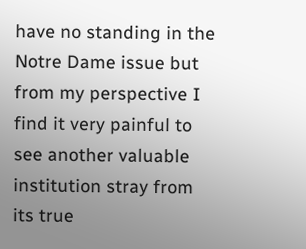have no standing in the Notre Dame issue but from my perspective I find it very painful to see another valuable institution stray from its true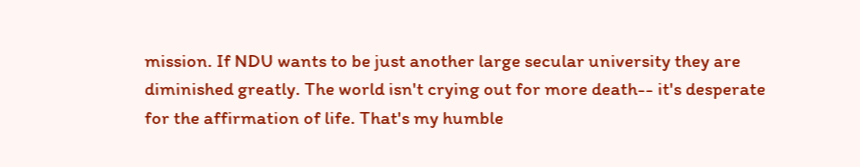mission. If NDU wants to be just another large secular university they are diminished greatly. The world isn't crying out for more death-- it's desperate for the affirmation of life. That's my humble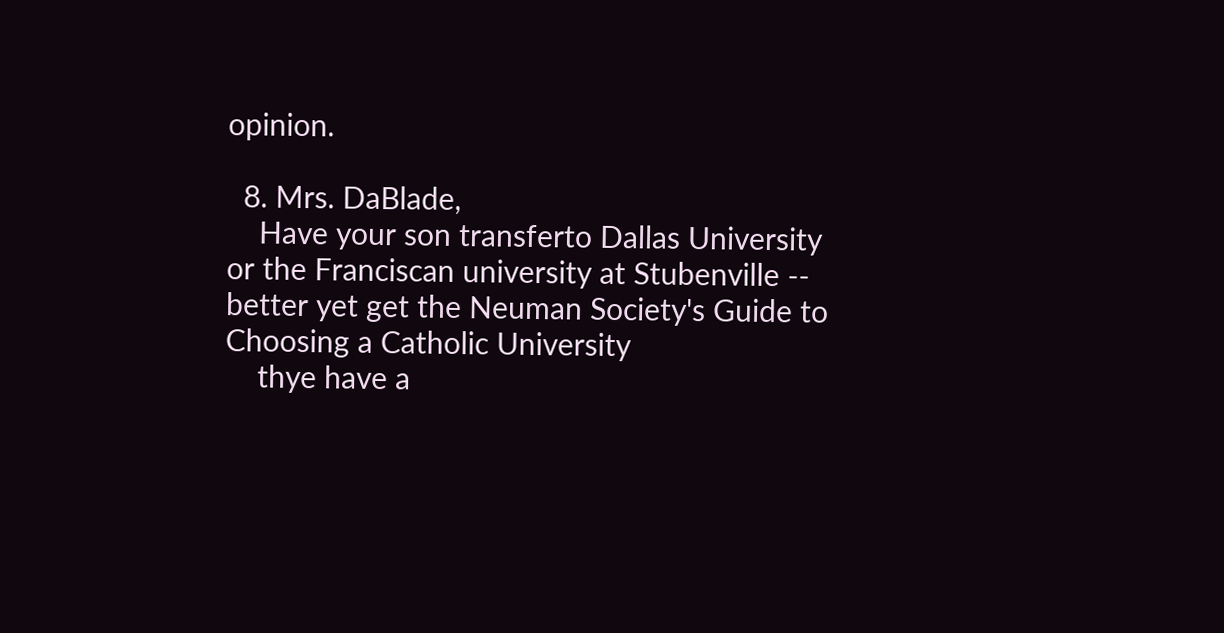opinion.

  8. Mrs. DaBlade,
    Have your son transferto Dallas University or the Franciscan university at Stubenville -- better yet get the Neuman Society's Guide to Choosing a Catholic University
    thye have a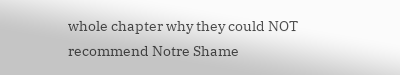whole chapter why they could NOT recommend Notre Shame